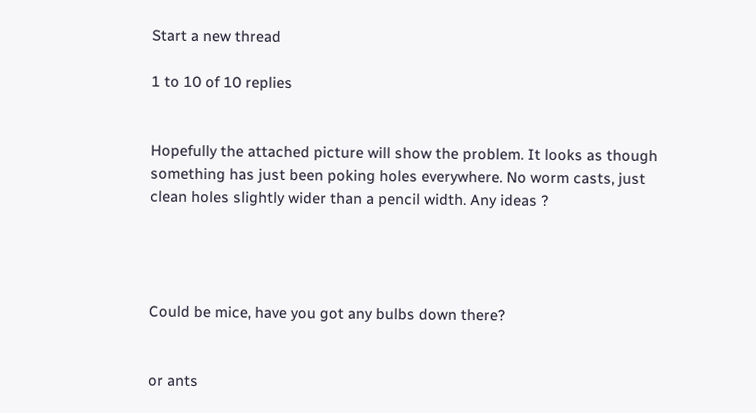Start a new thread

1 to 10 of 10 replies


Hopefully the attached picture will show the problem. It looks as though something has just been poking holes everywhere. No worm casts, just clean holes slightly wider than a pencil width. Any ideas ?




Could be mice, have you got any bulbs down there?


or ants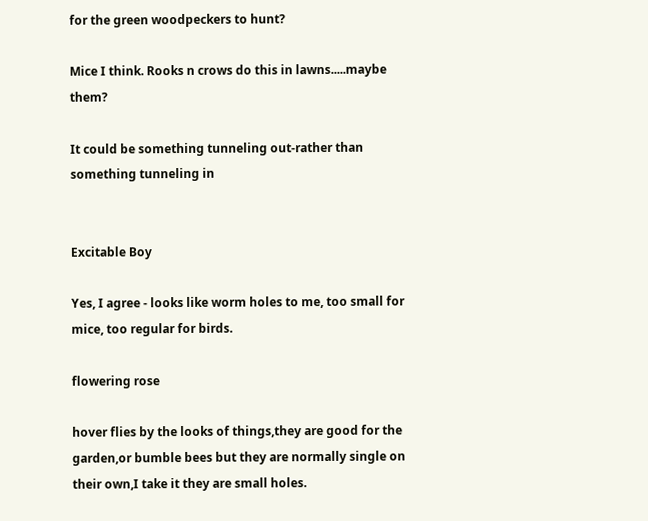for the green woodpeckers to hunt?

Mice I think. Rooks n crows do this in lawns.....maybe them?

It could be something tunneling out-rather than something tunneling in


Excitable Boy

Yes, I agree - looks like worm holes to me, too small for mice, too regular for birds.

flowering rose

hover flies by the looks of things,they are good for the garden,or bumble bees but they are normally single on their own,I take it they are small holes.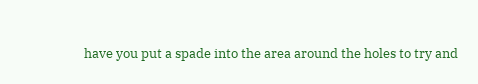have you put a spade into the area around the holes to try and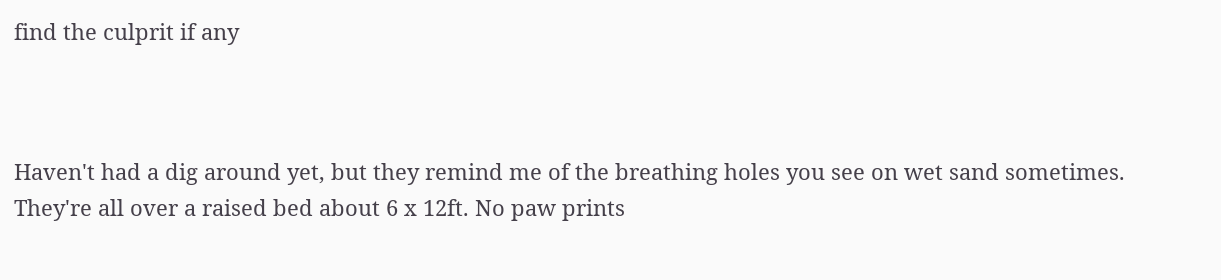find the culprit if any



Haven't had a dig around yet, but they remind me of the breathing holes you see on wet sand sometimes. They're all over a raised bed about 6 x 12ft. No paw prints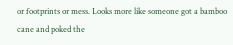or footprints or mess. Looks more like someone got a bamboo cane and poked the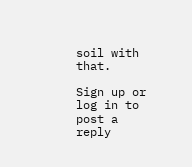soil with that.

Sign up or log in to post a reply